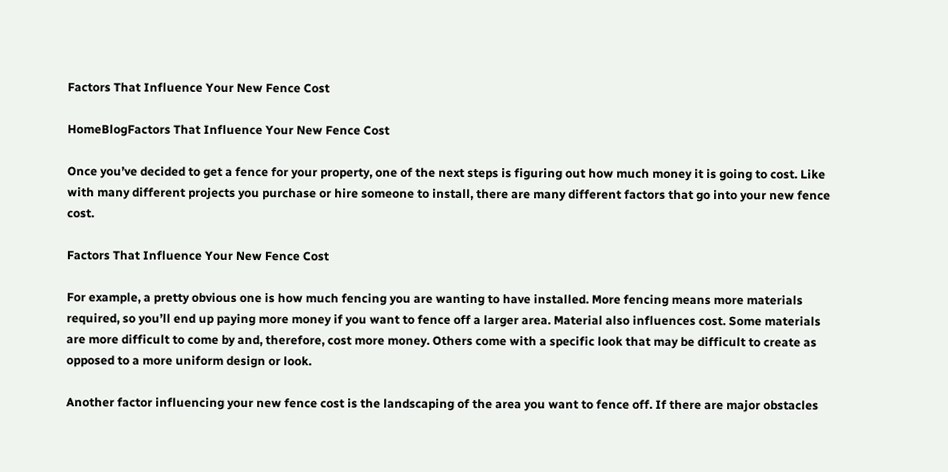Factors That Influence Your New Fence Cost

HomeBlogFactors That Influence Your New Fence Cost

Once you’ve decided to get a fence for your property, one of the next steps is figuring out how much money it is going to cost. Like with many different projects you purchase or hire someone to install, there are many different factors that go into your new fence cost.

Factors That Influence Your New Fence Cost

For example, a pretty obvious one is how much fencing you are wanting to have installed. More fencing means more materials required, so you’ll end up paying more money if you want to fence off a larger area. Material also influences cost. Some materials are more difficult to come by and, therefore, cost more money. Others come with a specific look that may be difficult to create as opposed to a more uniform design or look.

Another factor influencing your new fence cost is the landscaping of the area you want to fence off. If there are major obstacles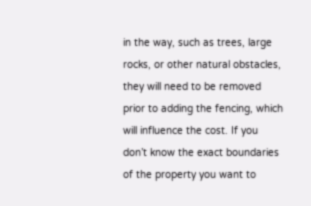in the way, such as trees, large rocks, or other natural obstacles, they will need to be removed prior to adding the fencing, which will influence the cost. If you don’t know the exact boundaries of the property you want to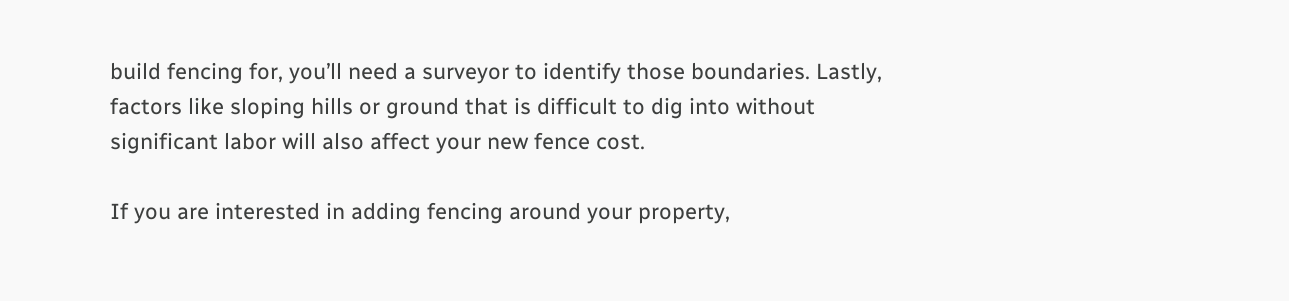build fencing for, you’ll need a surveyor to identify those boundaries. Lastly, factors like sloping hills or ground that is difficult to dig into without significant labor will also affect your new fence cost.

If you are interested in adding fencing around your property,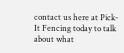contact us here at Pick-It Fencing today to talk about what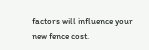factors will influence your new fence cost.